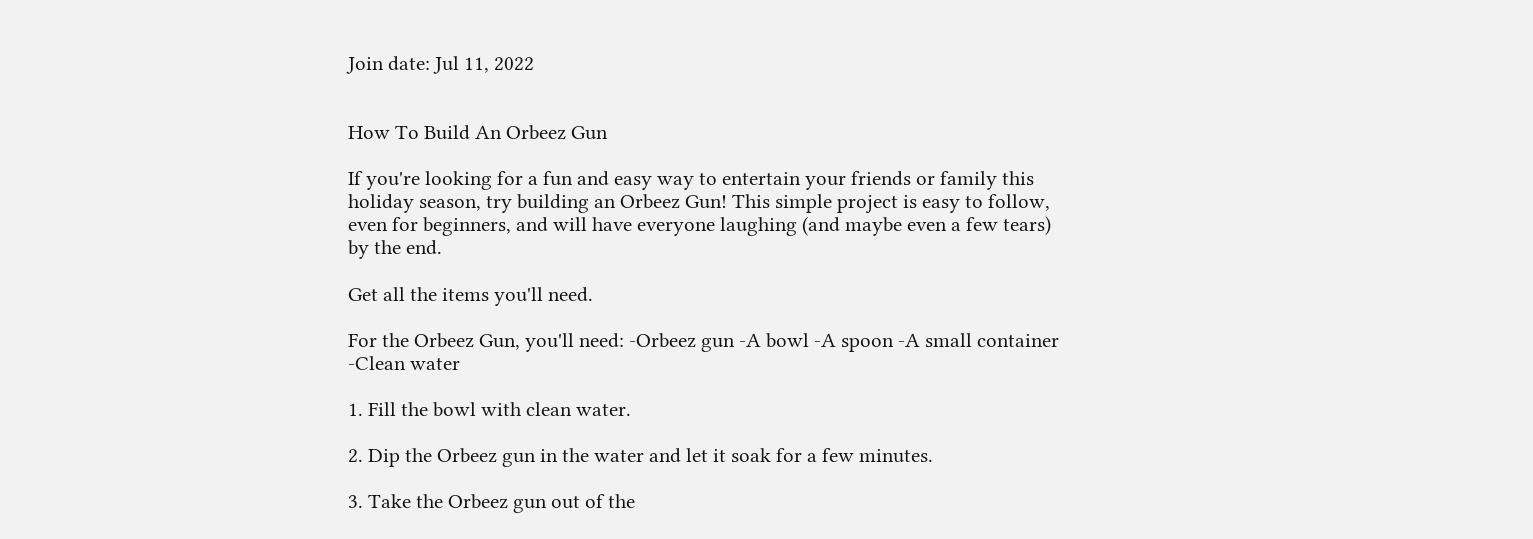Join date: Jul 11, 2022


How To Build An Orbeez Gun

If you're looking for a fun and easy way to entertain your friends or family this holiday season, try building an Orbeez Gun! This simple project is easy to follow, even for beginners, and will have everyone laughing (and maybe even a few tears) by the end.

Get all the items you'll need.

For the Orbeez Gun, you'll need: -Orbeez gun -A bowl -A spoon -A small container -Clean water

1. Fill the bowl with clean water.

2. Dip the Orbeez gun in the water and let it soak for a few minutes.

3. Take the Orbeez gun out of the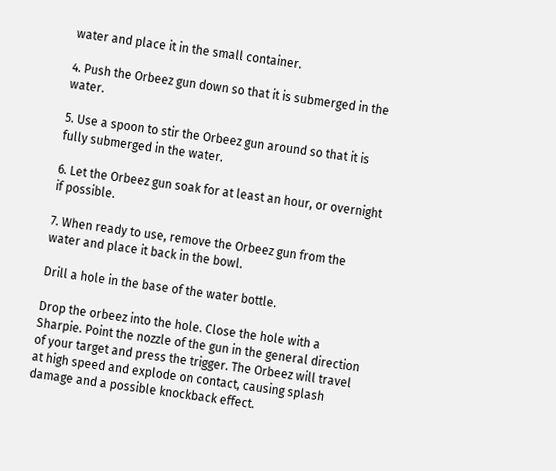water and place it in the small container.

4. Push the Orbeez gun down so that it is submerged in the water.

5. Use a spoon to stir the Orbeez gun around so that it is fully submerged in the water.

6. Let the Orbeez gun soak for at least an hour, or overnight if possible.

7. When ready to use, remove the Orbeez gun from the water and place it back in the bowl.

Drill a hole in the base of the water bottle.

Drop the orbeez into the hole. Close the hole with a Sharpie. Point the nozzle of the gun in the general direction of your target and press the trigger. The Orbeez will travel at high speed and explode on contact, causing splash damage and a possible knockback effect.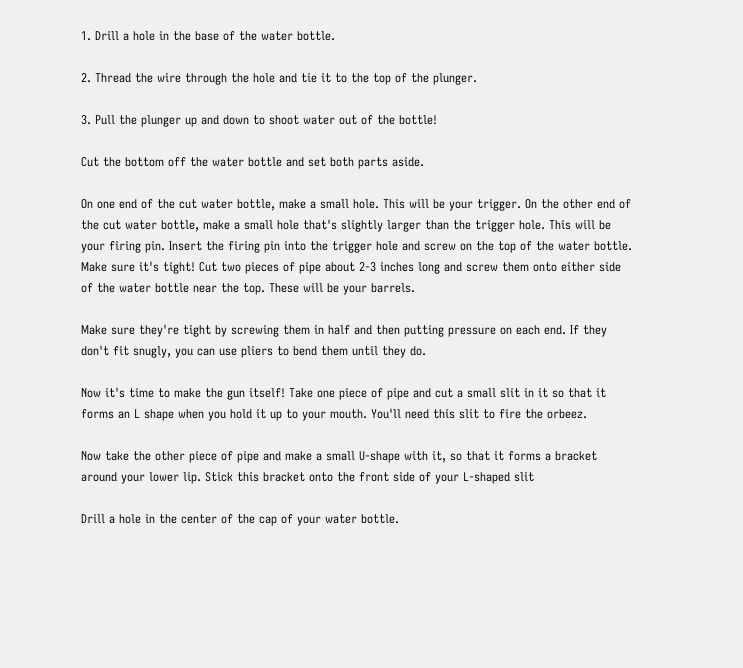1. Drill a hole in the base of the water bottle.

2. Thread the wire through the hole and tie it to the top of the plunger.

3. Pull the plunger up and down to shoot water out of the bottle!

Cut the bottom off the water bottle and set both parts aside.

On one end of the cut water bottle, make a small hole. This will be your trigger. On the other end of the cut water bottle, make a small hole that's slightly larger than the trigger hole. This will be your firing pin. Insert the firing pin into the trigger hole and screw on the top of the water bottle. Make sure it's tight! Cut two pieces of pipe about 2-3 inches long and screw them onto either side of the water bottle near the top. These will be your barrels.

Make sure they're tight by screwing them in half and then putting pressure on each end. If they don't fit snugly, you can use pliers to bend them until they do.

Now it's time to make the gun itself! Take one piece of pipe and cut a small slit in it so that it forms an L shape when you hold it up to your mouth. You'll need this slit to fire the orbeez.

Now take the other piece of pipe and make a small U-shape with it, so that it forms a bracket around your lower lip. Stick this bracket onto the front side of your L-shaped slit

Drill a hole in the center of the cap of your water bottle.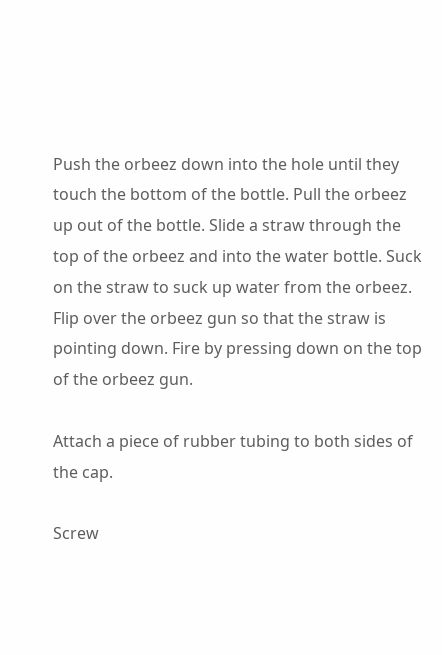Push the orbeez down into the hole until they touch the bottom of the bottle. Pull the orbeez up out of the bottle. Slide a straw through the top of the orbeez and into the water bottle. Suck on the straw to suck up water from the orbeez. Flip over the orbeez gun so that the straw is pointing down. Fire by pressing down on the top of the orbeez gun.

Attach a piece of rubber tubing to both sides of the cap.

Screw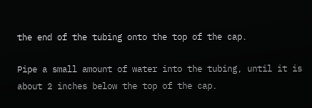the end of the tubing onto the top of the cap.

Pipe a small amount of water into the tubing, until it is about 2 inches below the top of the cap.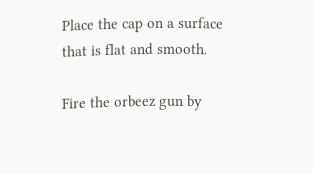Place the cap on a surface that is flat and smooth.

Fire the orbeez gun by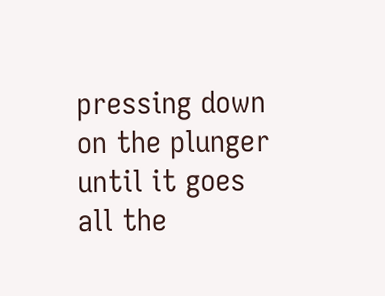pressing down on the plunger until it goes all the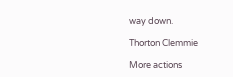way down.

Thorton Clemmie

More actions